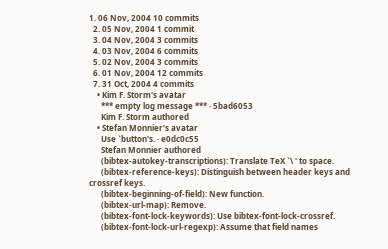1. 06 Nov, 2004 10 commits
  2. 05 Nov, 2004 1 commit
  3. 04 Nov, 2004 3 commits
  4. 03 Nov, 2004 6 commits
  5. 02 Nov, 2004 3 commits
  6. 01 Nov, 2004 12 commits
  7. 31 Oct, 2004 4 commits
    • Kim F. Storm's avatar
      *** empty log message *** · 5bad6053
      Kim F. Storm authored
    • Stefan Monnier's avatar
      Use `button's. · e0dc0c55
      Stefan Monnier authored
      (bibtex-autokey-transcriptions): Translate TeX `\ ' to space.
      (bibtex-reference-keys): Distinguish between header keys and crossref keys.
      (bibtex-beginning-of-field): New function.
      (bibtex-url-map): Remove.
      (bibtex-font-lock-keywords): Use bibtex-font-lock-crossref.
      (bibtex-font-lock-url-regexp): Assume that field names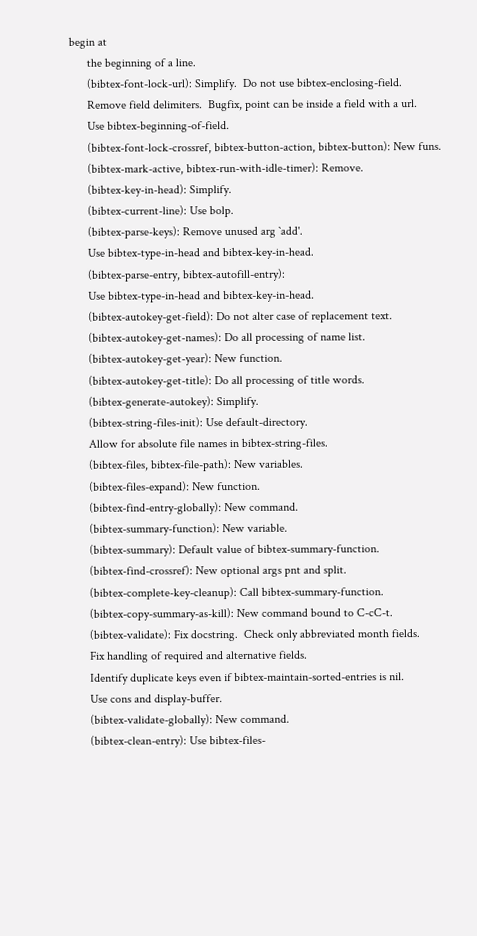begin at
      the beginning of a line.
      (bibtex-font-lock-url): Simplify.  Do not use bibtex-enclosing-field.
      Remove field delimiters.  Bugfix, point can be inside a field with a url.
      Use bibtex-beginning-of-field.
      (bibtex-font-lock-crossref, bibtex-button-action, bibtex-button): New funs.
      (bibtex-mark-active, bibtex-run-with-idle-timer): Remove.
      (bibtex-key-in-head): Simplify.
      (bibtex-current-line): Use bolp.
      (bibtex-parse-keys): Remove unused arg `add'.
      Use bibtex-type-in-head and bibtex-key-in-head.
      (bibtex-parse-entry, bibtex-autofill-entry):
      Use bibtex-type-in-head and bibtex-key-in-head.
      (bibtex-autokey-get-field): Do not alter case of replacement text.
      (bibtex-autokey-get-names): Do all processing of name list.
      (bibtex-autokey-get-year): New function.
      (bibtex-autokey-get-title): Do all processing of title words.
      (bibtex-generate-autokey): Simplify.
      (bibtex-string-files-init): Use default-directory.
      Allow for absolute file names in bibtex-string-files.
      (bibtex-files, bibtex-file-path): New variables.
      (bibtex-files-expand): New function.
      (bibtex-find-entry-globally): New command.
      (bibtex-summary-function): New variable.
      (bibtex-summary): Default value of bibtex-summary-function.
      (bibtex-find-crossref): New optional args pnt and split.
      (bibtex-complete-key-cleanup): Call bibtex-summary-function.
      (bibtex-copy-summary-as-kill): New command bound to C-cC-t.
      (bibtex-validate): Fix docstring.  Check only abbreviated month fields.
      Fix handling of required and alternative fields.
      Identify duplicate keys even if bibtex-maintain-sorted-entries is nil.
      Use cons and display-buffer.
      (bibtex-validate-globally): New command.
      (bibtex-clean-entry): Use bibtex-files-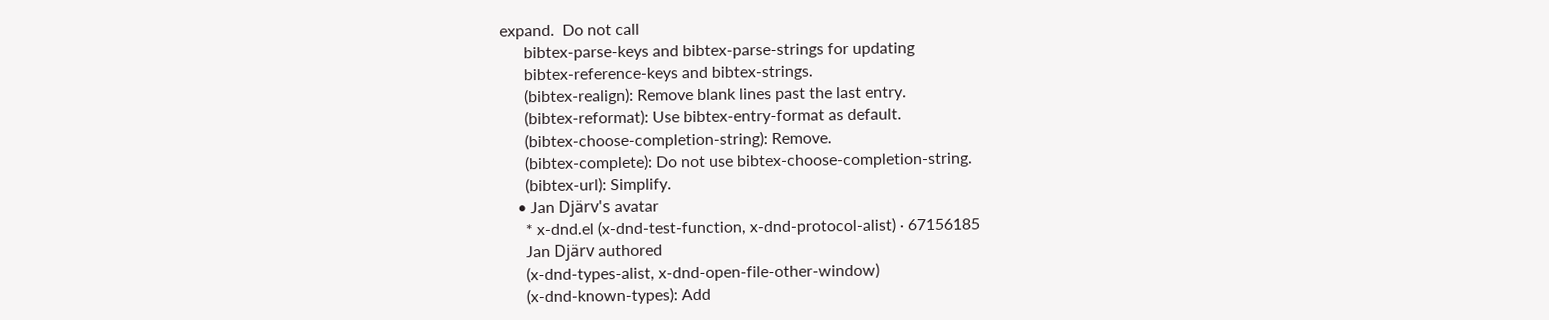expand.  Do not call
      bibtex-parse-keys and bibtex-parse-strings for updating
      bibtex-reference-keys and bibtex-strings.
      (bibtex-realign): Remove blank lines past the last entry.
      (bibtex-reformat): Use bibtex-entry-format as default.
      (bibtex-choose-completion-string): Remove.
      (bibtex-complete): Do not use bibtex-choose-completion-string.
      (bibtex-url): Simplify.
    • Jan Djärv's avatar
      * x-dnd.el (x-dnd-test-function, x-dnd-protocol-alist) · 67156185
      Jan Djärv authored
      (x-dnd-types-alist, x-dnd-open-file-other-window)
      (x-dnd-known-types): Add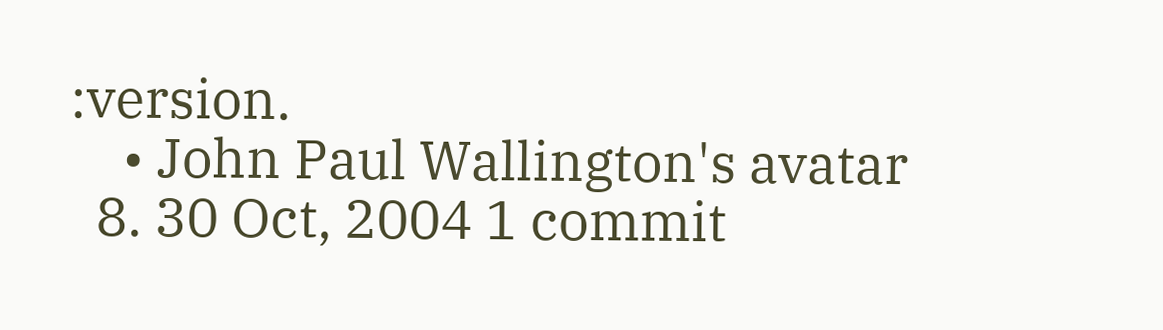:version.
    • John Paul Wallington's avatar
  8. 30 Oct, 2004 1 commit